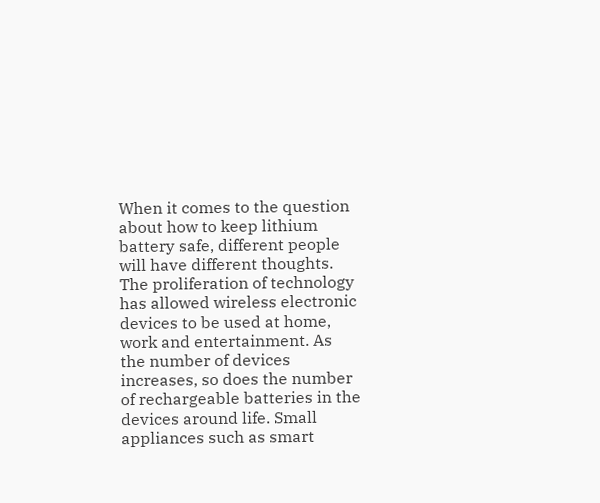When it comes to the question about how to keep lithium battery safe, different people will have different thoughts. The proliferation of technology has allowed wireless electronic devices to be used at home, work and entertainment. As the number of devices increases, so does the number of rechargeable batteries in the devices around life. Small appliances such as smart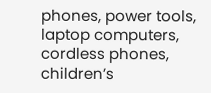phones, power tools, laptop computers, cordless phones, children’s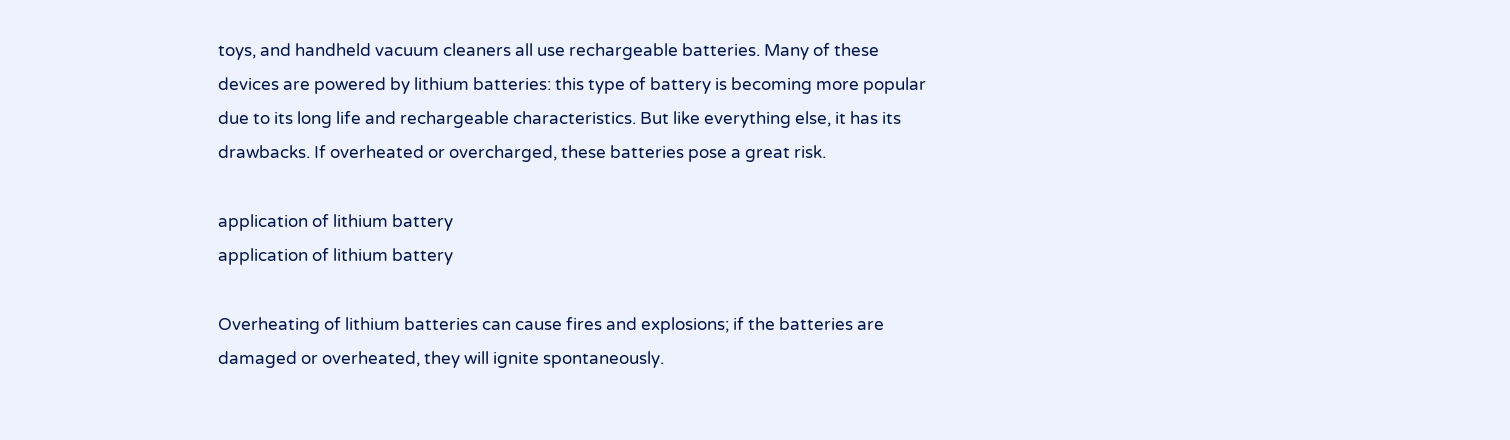toys, and handheld vacuum cleaners all use rechargeable batteries. Many of these devices are powered by lithium batteries: this type of battery is becoming more popular due to its long life and rechargeable characteristics. But like everything else, it has its drawbacks. If overheated or overcharged, these batteries pose a great risk.

application of lithium battery
application of lithium battery

Overheating of lithium batteries can cause fires and explosions; if the batteries are damaged or overheated, they will ignite spontaneously.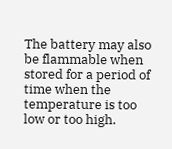The battery may also be flammable when stored for a period of time when the temperature is too low or too high.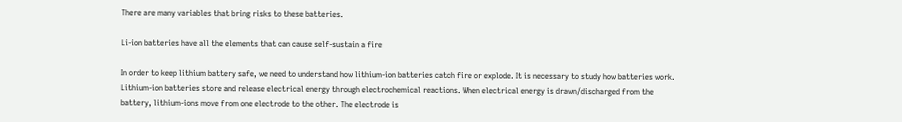There are many variables that bring risks to these batteries.

Li-ion batteries have all the elements that can cause self-sustain a fire

In order to keep lithium battery safe, we need to understand how lithium-ion batteries catch fire or explode. It is necessary to study how batteries work. Lithium-ion batteries store and release electrical energy through electrochemical reactions. When electrical energy is drawn/discharged from the battery, lithium-ions move from one electrode to the other. The electrode is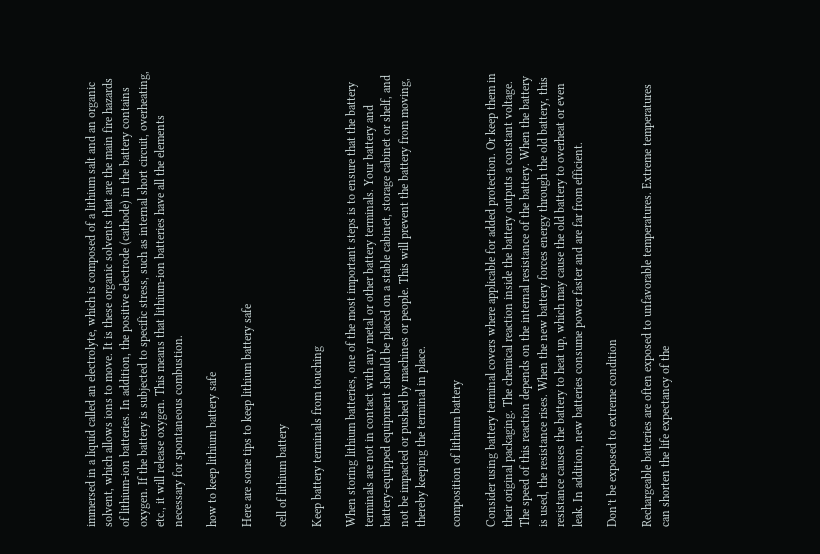immersed in a liquid called an electrolyte, which is composed of a lithium salt and an organic solvent, which allows ions to move. It is these organic solvents that are the main fire hazards of lithium-ion batteries. In addition, the positive electrode (cathode) in the battery contains oxygen. If the battery is subjected to specific stress, such as internal short circuit, overheating, etc., it will release oxygen. This means that lithium-ion batteries have all the elements necessary for spontaneous combustion.

how to keep lithium battery safe

Here are some tips to keep lithium battery safe

cell of lithium battery

Keep battery terminals from touching

When storing lithium batteries, one of the most important steps is to ensure that the battery terminals are not in contact with any metal or other battery terminals. Your battery and battery-equipped equipment should be placed on a stable cabinet, storage cabinet or shelf, and not be impacted or pushed by machines or people. This will prevent the battery from moving, thereby keeping the terminal in place.

composition of lithium battery

Consider using battery terminal covers where applicable for added protection. Or keep them in their original packaging. The chemical reaction inside the battery outputs a constant voltage. The speed of this reaction depends on the internal resistance of the battery. When the battery is used, the resistance rises. When the new battery forces energy through the old battery, this resistance causes the battery to heat up, which may cause the old battery to overheat or even leak. In addition, new batteries consume power faster and are far from efficient.

Don’t be exposed to extreme condition

Rechargeable batteries are often exposed to unfavorable temperatures. Extreme temperatures can shorten the life expectancy of the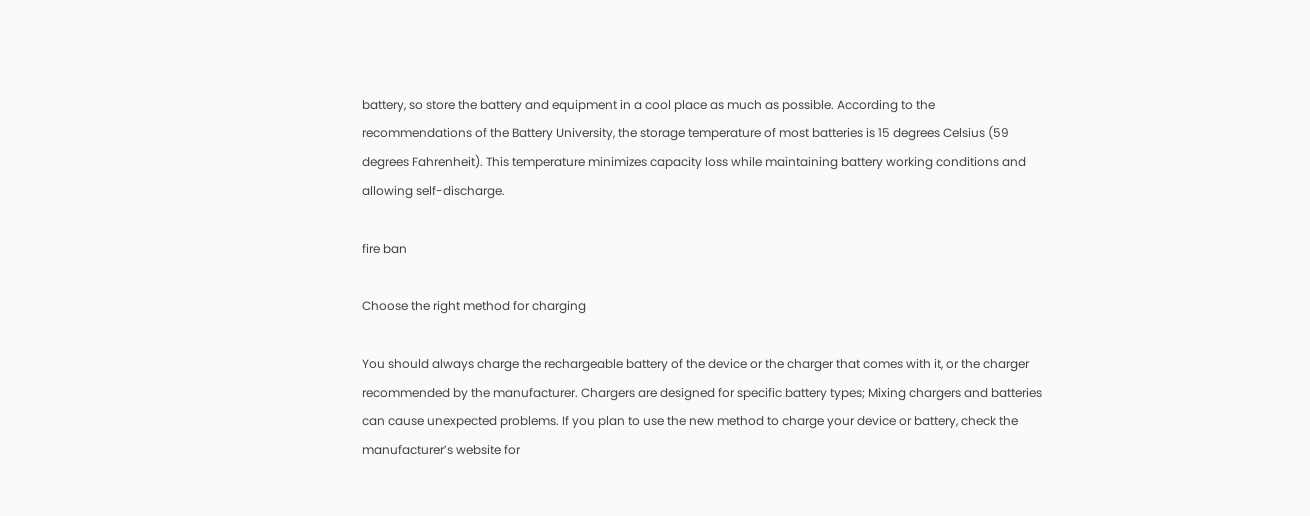battery, so store the battery and equipment in a cool place as much as possible. According to the recommendations of the Battery University, the storage temperature of most batteries is 15 degrees Celsius (59 degrees Fahrenheit). This temperature minimizes capacity loss while maintaining battery working conditions and allowing self-discharge.

fire ban

Choose the right method for charging

You should always charge the rechargeable battery of the device or the charger that comes with it, or the charger recommended by the manufacturer. Chargers are designed for specific battery types; Mixing chargers and batteries can cause unexpected problems. If you plan to use the new method to charge your device or battery, check the manufacturer’s website for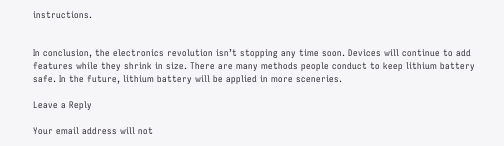instructions.


In conclusion, the electronics revolution isn’t stopping any time soon. Devices will continue to add features while they shrink in size. There are many methods people conduct to keep lithium battery safe. In the future, lithium battery will be applied in more sceneries.

Leave a Reply

Your email address will not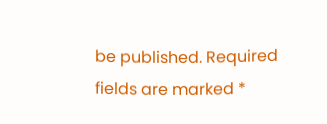be published. Required fields are marked *